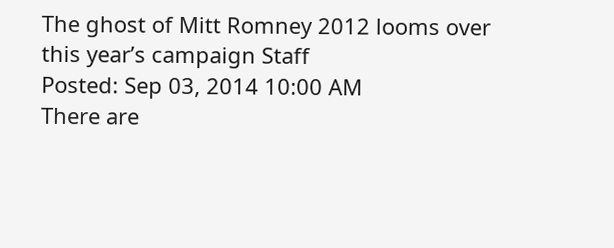The ghost of Mitt Romney 2012 looms over this year’s campaign Staff
Posted: Sep 03, 2014 10:00 AM
There are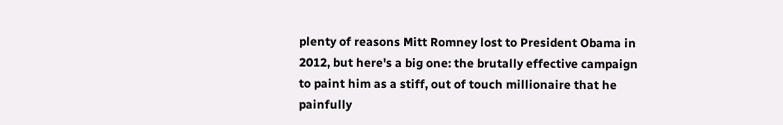plenty of reasons Mitt Romney lost to President Obama in 2012, but here's a big one: the brutally effective campaign to paint him as a stiff, out of touch millionaire that he painfully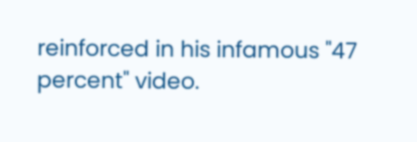reinforced in his infamous "47 percent" video.